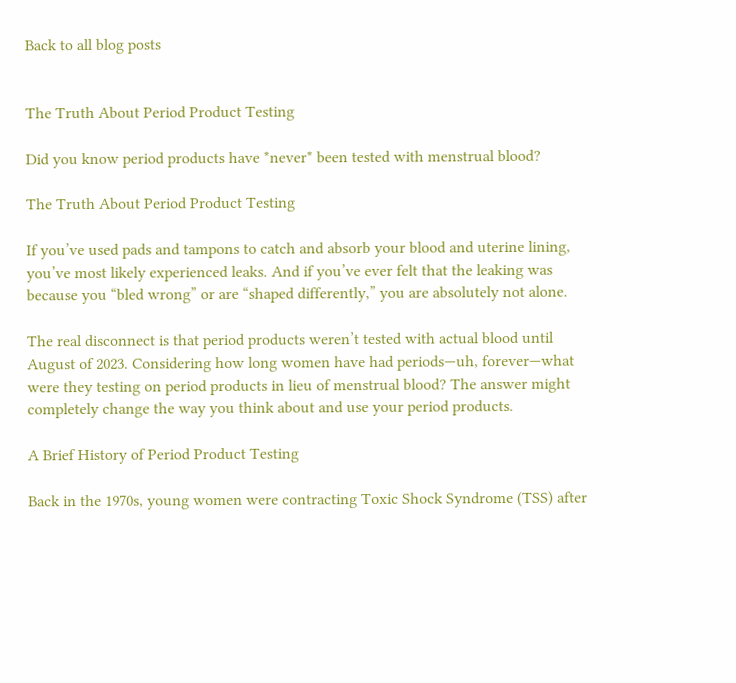Back to all blog posts


The Truth About Period Product Testing

Did you know period products have *never* been tested with menstrual blood?

The Truth About Period Product Testing

If you’ve used pads and tampons to catch and absorb your blood and uterine lining, you’ve most likely experienced leaks. And if you’ve ever felt that the leaking was because you “bled wrong” or are “shaped differently,” you are absolutely not alone.

The real disconnect is that period products weren’t tested with actual blood until August of 2023. Considering how long women have had periods—uh, forever—what were they testing on period products in lieu of menstrual blood? The answer might completely change the way you think about and use your period products.

A Brief History of Period Product Testing

Back in the 1970s, young women were contracting Toxic Shock Syndrome (TSS) after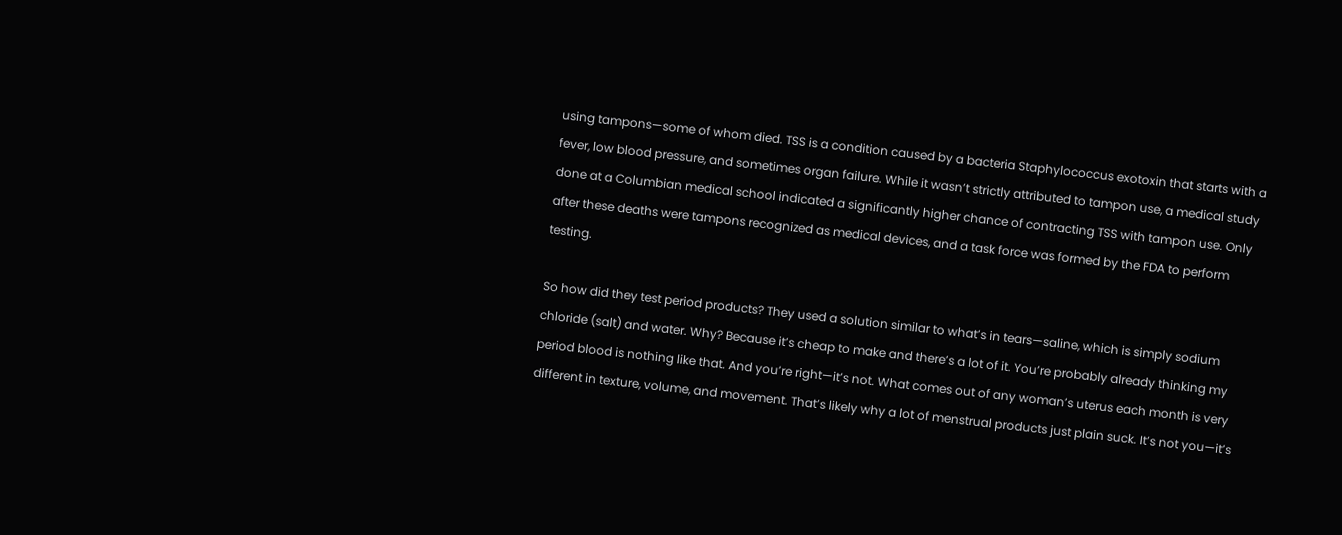using tampons—some of whom died. TSS is a condition caused by a bacteria Staphylococcus exotoxin that starts with a fever, low blood pressure, and sometimes organ failure. While it wasn’t strictly attributed to tampon use, a medical study done at a Columbian medical school indicated a significantly higher chance of contracting TSS with tampon use. Only after these deaths were tampons recognized as medical devices, and a task force was formed by the FDA to perform testing.

So how did they test period products? They used a solution similar to what’s in tears—saline, which is simply sodium chloride (salt) and water. Why? Because it’s cheap to make and there’s a lot of it. You’re probably already thinking my period blood is nothing like that. And you’re right—it’s not. What comes out of any woman’s uterus each month is very different in texture, volume, and movement. That’s likely why a lot of menstrual products just plain suck. It’s not you—it’s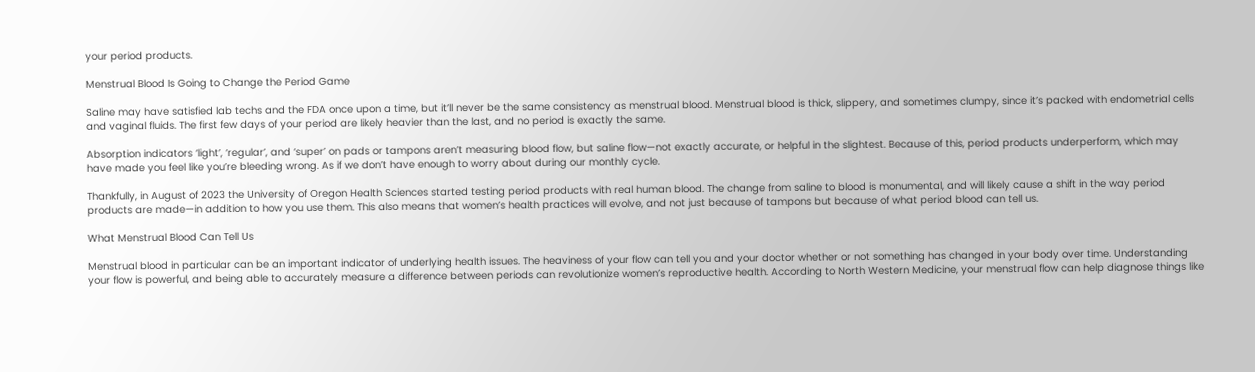your period products.

Menstrual Blood Is Going to Change the Period Game

Saline may have satisfied lab techs and the FDA once upon a time, but it’ll never be the same consistency as menstrual blood. Menstrual blood is thick, slippery, and sometimes clumpy, since it’s packed with endometrial cells and vaginal fluids. The first few days of your period are likely heavier than the last, and no period is exactly the same.

Absorption indicators ‘light’, ‘regular’, and ‘super’ on pads or tampons aren’t measuring blood flow, but saline flow—not exactly accurate, or helpful in the slightest. Because of this, period products underperform, which may have made you feel like you’re bleeding wrong. As if we don’t have enough to worry about during our monthly cycle.

Thankfully, in August of 2023 the University of Oregon Health Sciences started testing period products with real human blood. The change from saline to blood is monumental, and will likely cause a shift in the way period products are made—in addition to how you use them. This also means that women’s health practices will evolve, and not just because of tampons but because of what period blood can tell us.

What Menstrual Blood Can Tell Us

Menstrual blood in particular can be an important indicator of underlying health issues. The heaviness of your flow can tell you and your doctor whether or not something has changed in your body over time. Understanding your flow is powerful, and being able to accurately measure a difference between periods can revolutionize women’s reproductive health. According to North Western Medicine, your menstrual flow can help diagnose things like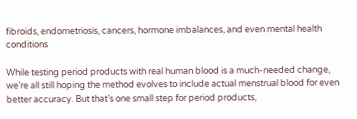fibroids, endometriosis, cancers, hormone imbalances, and even mental health conditions

While testing period products with real human blood is a much-needed change, we’re all still hoping the method evolves to include actual menstrual blood for even better accuracy. But that’s one small step for period products,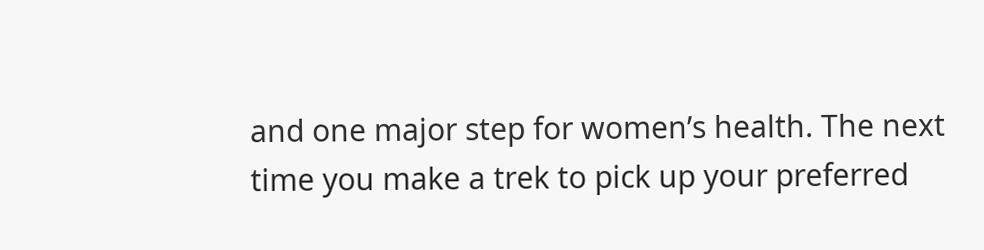and one major step for women’s health. The next time you make a trek to pick up your preferred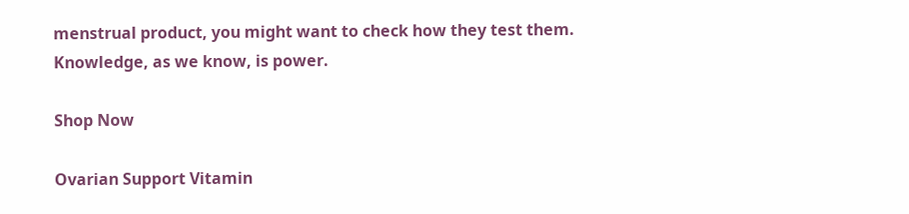menstrual product, you might want to check how they test them. Knowledge, as we know, is power.

Shop Now

Ovarian Support Vitamin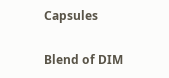Capsules

Blend of DIM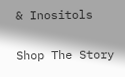& Inositols

Shop The Story